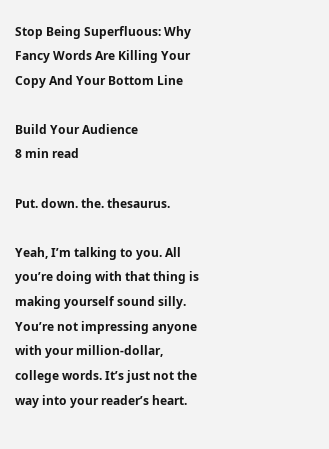Stop Being Superfluous: Why Fancy Words Are Killing Your Copy And Your Bottom Line

Build Your Audience
8 min read

Put. down. the. thesaurus.

Yeah, I’m talking to you. All you’re doing with that thing is making yourself sound silly. You’re not impressing anyone with your million-dollar, college words. It’s just not the way into your reader’s heart.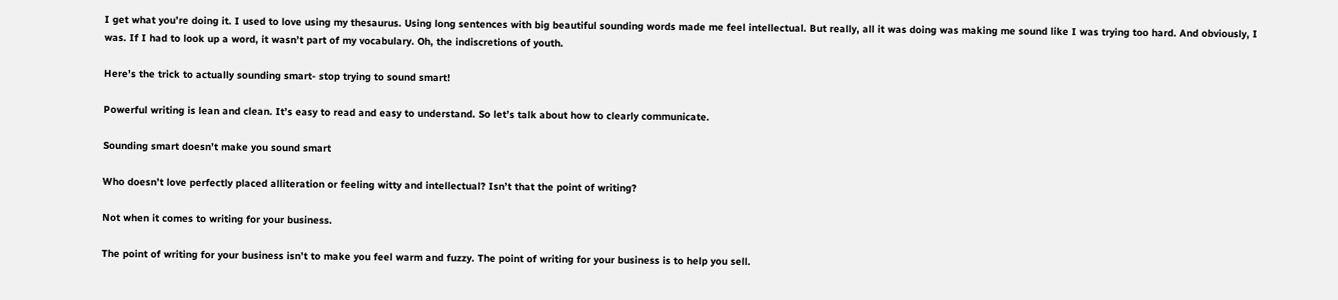I get what you’re doing it. I used to love using my thesaurus. Using long sentences with big beautiful sounding words made me feel intellectual. But really, all it was doing was making me sound like I was trying too hard. And obviously, I was. If I had to look up a word, it wasn’t part of my vocabulary. Oh, the indiscretions of youth.

Here’s the trick to actually sounding smart- stop trying to sound smart!

Powerful writing is lean and clean. It’s easy to read and easy to understand. So let’s talk about how to clearly communicate.

Sounding smart doesn’t make you sound smart

Who doesn’t love perfectly placed alliteration or feeling witty and intellectual? Isn’t that the point of writing?

Not when it comes to writing for your business.

The point of writing for your business isn’t to make you feel warm and fuzzy. The point of writing for your business is to help you sell.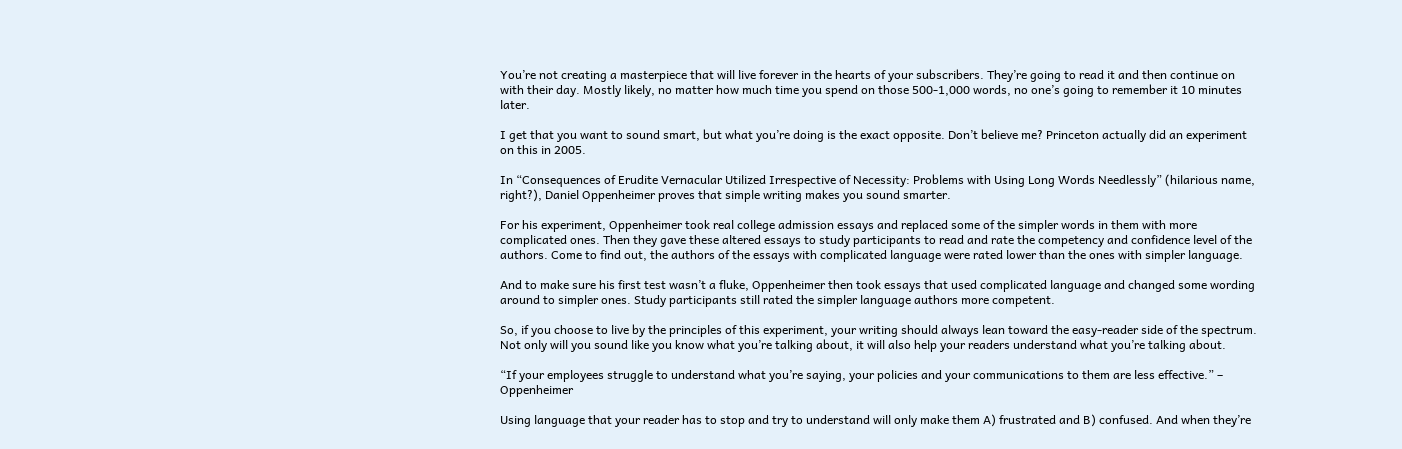You’re not creating a masterpiece that will live forever in the hearts of your subscribers. They’re going to read it and then continue on with their day. Mostly likely, no matter how much time you spend on those 500-1,000 words, no one’s going to remember it 10 minutes later.

I get that you want to sound smart, but what you’re doing is the exact opposite. Don’t believe me? Princeton actually did an experiment on this in 2005.

In “Consequences of Erudite Vernacular Utilized Irrespective of Necessity: Problems with Using Long Words Needlessly” (hilarious name, right?), Daniel Oppenheimer proves that simple writing makes you sound smarter.

For his experiment, Oppenheimer took real college admission essays and replaced some of the simpler words in them with more complicated ones. Then they gave these altered essays to study participants to read and rate the competency and confidence level of the authors. Come to find out, the authors of the essays with complicated language were rated lower than the ones with simpler language.

And to make sure his first test wasn’t a fluke, Oppenheimer then took essays that used complicated language and changed some wording around to simpler ones. Study participants still rated the simpler language authors more competent.

So, if you choose to live by the principles of this experiment, your writing should always lean toward the easy-reader side of the spectrum. Not only will you sound like you know what you’re talking about, it will also help your readers understand what you’re talking about.

“If your employees struggle to understand what you’re saying, your policies and your communications to them are less effective.” – Oppenheimer

Using language that your reader has to stop and try to understand will only make them A) frustrated and B) confused. And when they’re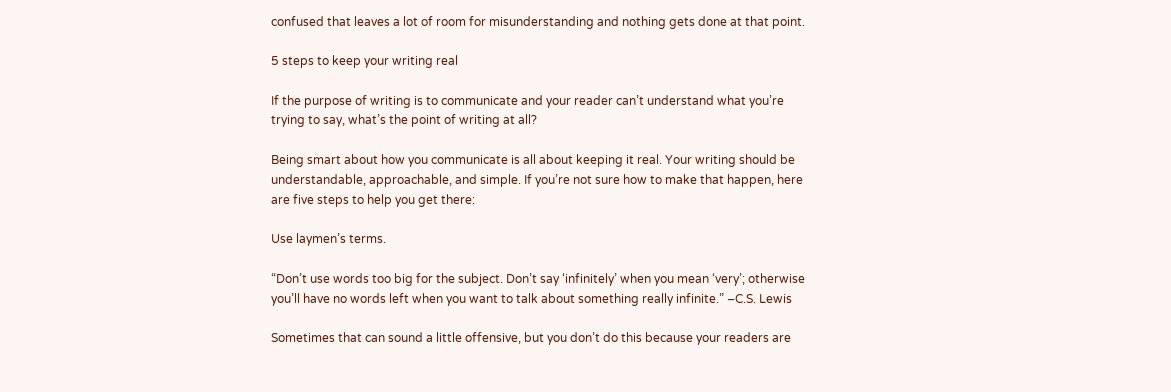confused that leaves a lot of room for misunderstanding and nothing gets done at that point.

5 steps to keep your writing real

If the purpose of writing is to communicate and your reader can’t understand what you’re trying to say, what’s the point of writing at all?

Being smart about how you communicate is all about keeping it real. Your writing should be understandable, approachable, and simple. If you’re not sure how to make that happen, here are five steps to help you get there:

Use laymen’s terms.

“Don’t use words too big for the subject. Don’t say ‘infinitely’ when you mean ‘very’; otherwise you’ll have no words left when you want to talk about something really infinite.” –C.S. Lewis

Sometimes that can sound a little offensive, but you don’t do this because your readers are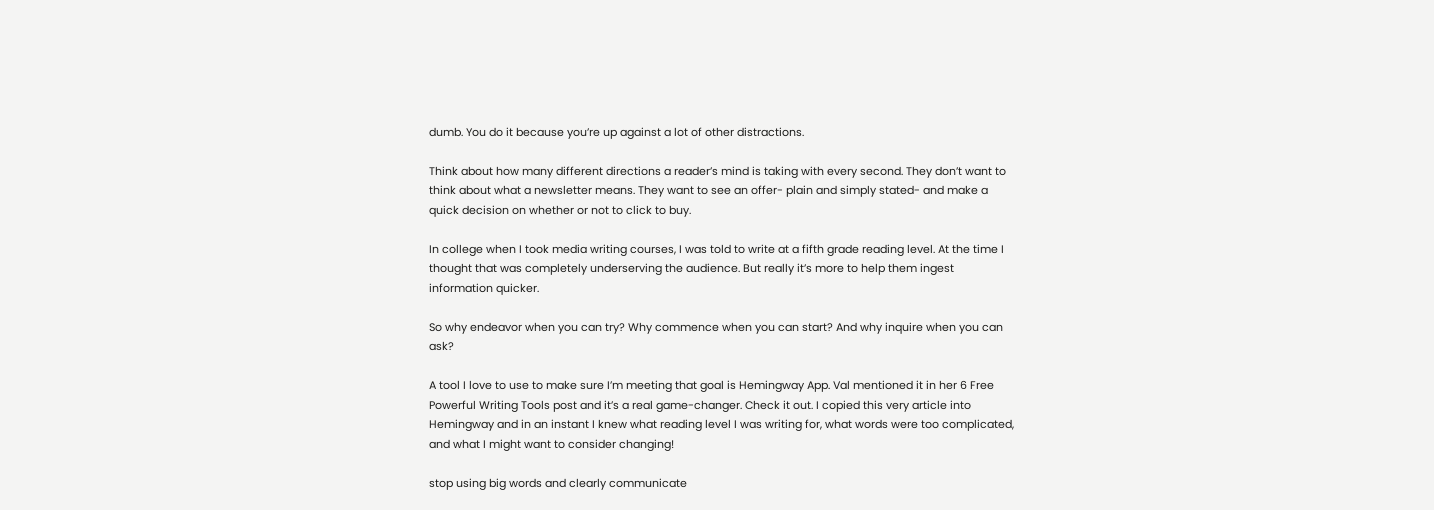dumb. You do it because you’re up against a lot of other distractions.

Think about how many different directions a reader’s mind is taking with every second. They don’t want to think about what a newsletter means. They want to see an offer- plain and simply stated- and make a quick decision on whether or not to click to buy.

In college when I took media writing courses, I was told to write at a fifth grade reading level. At the time I thought that was completely underserving the audience. But really it’s more to help them ingest information quicker.

So why endeavor when you can try? Why commence when you can start? And why inquire when you can ask?

A tool I love to use to make sure I’m meeting that goal is Hemingway App. Val mentioned it in her 6 Free Powerful Writing Tools post and it’s a real game-changer. Check it out. I copied this very article into Hemingway and in an instant I knew what reading level I was writing for, what words were too complicated, and what I might want to consider changing!

stop using big words and clearly communicate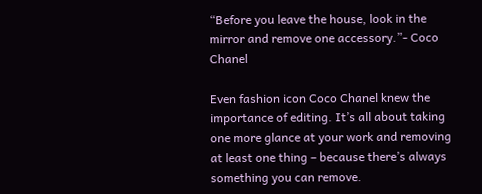“Before you leave the house, look in the mirror and remove one accessory.”- Coco Chanel

Even fashion icon Coco Chanel knew the importance of editing. It’s all about taking one more glance at your work and removing at least one thing – because there’s always something you can remove.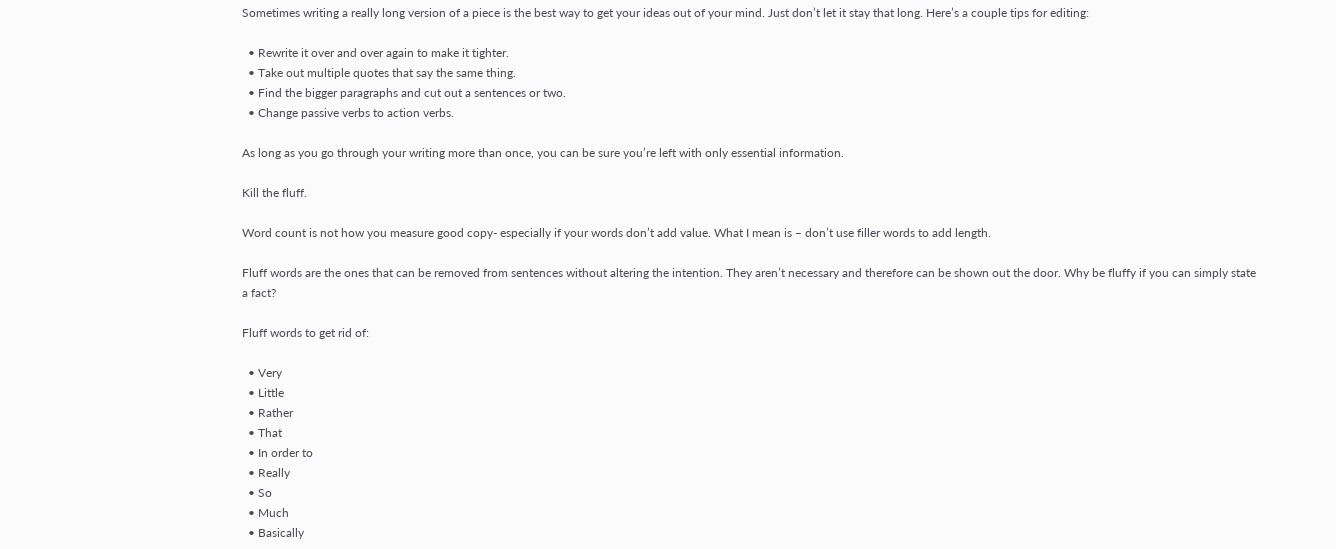Sometimes writing a really long version of a piece is the best way to get your ideas out of your mind. Just don’t let it stay that long. Here’s a couple tips for editing:

  • Rewrite it over and over again to make it tighter.
  • Take out multiple quotes that say the same thing.
  • Find the bigger paragraphs and cut out a sentences or two.
  • Change passive verbs to action verbs.

As long as you go through your writing more than once, you can be sure you’re left with only essential information.

Kill the fluff.

Word count is not how you measure good copy- especially if your words don’t add value. What I mean is – don’t use filler words to add length.

Fluff words are the ones that can be removed from sentences without altering the intention. They aren’t necessary and therefore can be shown out the door. Why be fluffy if you can simply state a fact?

Fluff words to get rid of:

  • Very
  • Little
  • Rather
  • That
  • In order to
  • Really
  • So
  • Much
  • Basically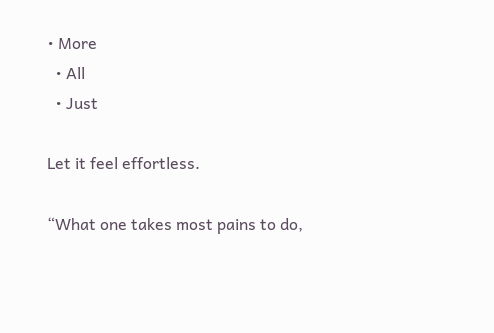• More
  • All
  • Just

Let it feel effortless.

“What one takes most pains to do,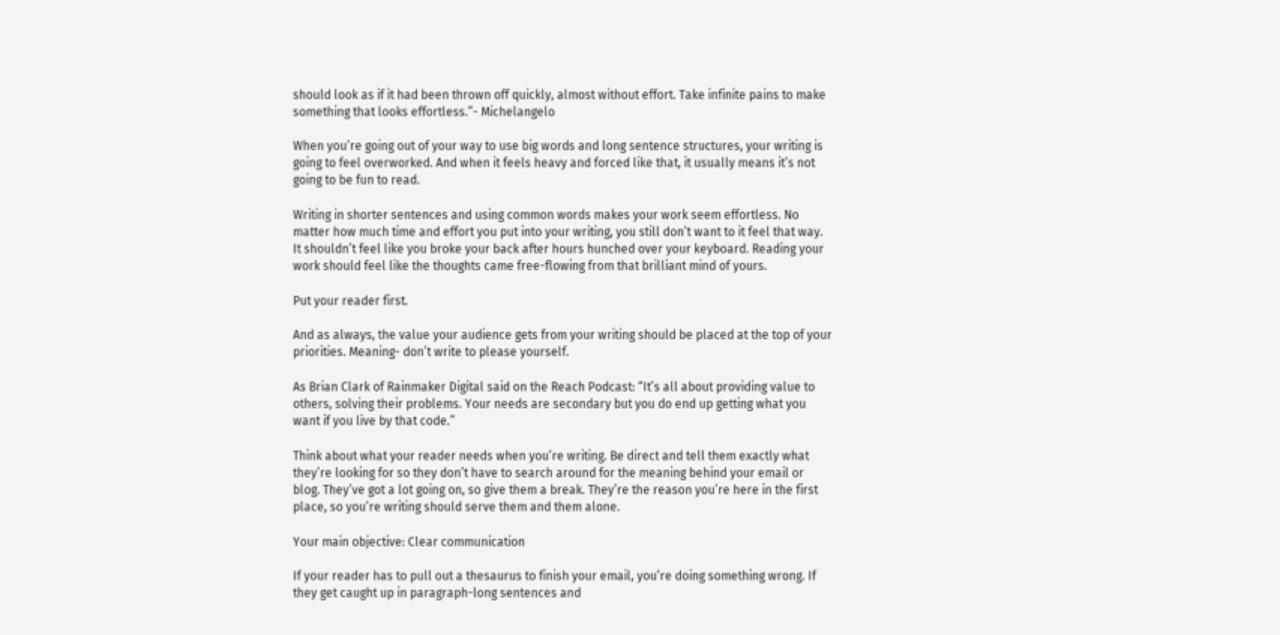should look as if it had been thrown off quickly, almost without effort. Take infinite pains to make something that looks effortless.”- Michelangelo

When you’re going out of your way to use big words and long sentence structures, your writing is going to feel overworked. And when it feels heavy and forced like that, it usually means it’s not going to be fun to read.

Writing in shorter sentences and using common words makes your work seem effortless. No matter how much time and effort you put into your writing, you still don’t want to it feel that way. It shouldn’t feel like you broke your back after hours hunched over your keyboard. Reading your work should feel like the thoughts came free-flowing from that brilliant mind of yours.

Put your reader first.

And as always, the value your audience gets from your writing should be placed at the top of your priorities. Meaning- don’t write to please yourself.

As Brian Clark of Rainmaker Digital said on the Reach Podcast: “It’s all about providing value to others, solving their problems. Your needs are secondary but you do end up getting what you want if you live by that code.”

Think about what your reader needs when you’re writing. Be direct and tell them exactly what they’re looking for so they don’t have to search around for the meaning behind your email or blog. They’ve got a lot going on, so give them a break. They’re the reason you’re here in the first place, so you’re writing should serve them and them alone.

Your main objective: Clear communication

If your reader has to pull out a thesaurus to finish your email, you’re doing something wrong. If they get caught up in paragraph-long sentences and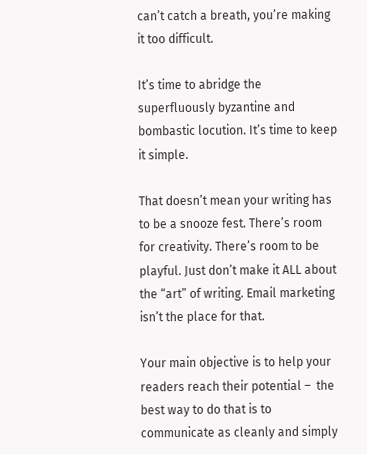can’t catch a breath, you’re making it too difficult.

It’s time to abridge the superfluously byzantine and bombastic locution. It’s time to keep it simple.

That doesn’t mean your writing has to be a snooze fest. There’s room for creativity. There’s room to be playful. Just don’t make it ALL about the “art” of writing. Email marketing isn’t the place for that.

Your main objective is to help your readers reach their potential –  the best way to do that is to communicate as cleanly and simply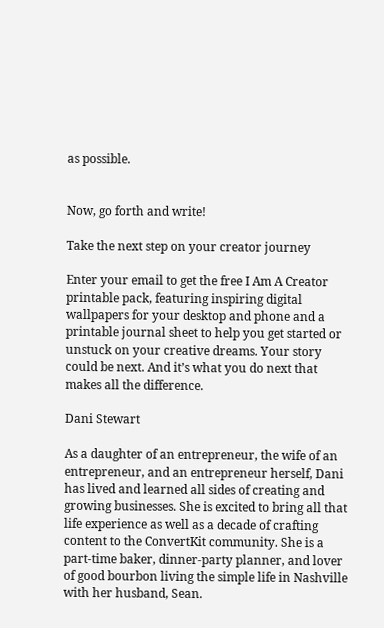as possible.


Now, go forth and write!

Take the next step on your creator journey

Enter your email to get the free I Am A Creator printable pack, featuring inspiring digital wallpapers for your desktop and phone and a printable journal sheet to help you get started or unstuck on your creative dreams. Your story could be next. And it’s what you do next that makes all the difference.

Dani Stewart

As a daughter of an entrepreneur, the wife of an entrepreneur, and an entrepreneur herself, Dani has lived and learned all sides of creating and growing businesses. She is excited to bring all that life experience as well as a decade of crafting content to the ConvertKit community. She is a part-time baker, dinner-party planner, and lover of good bourbon living the simple life in Nashville with her husband, Sean.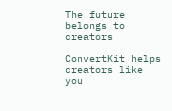The future belongs to creators

ConvertKit helps creators like you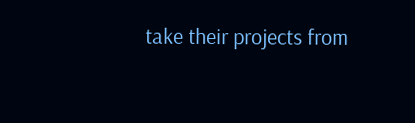take their projects from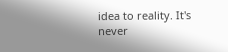idea to reality. It's never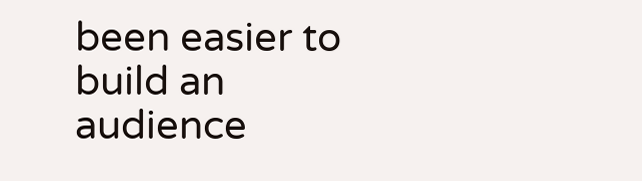been easier to build an audience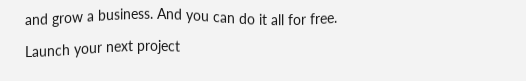and grow a business. And you can do it all for free.

Launch your next project